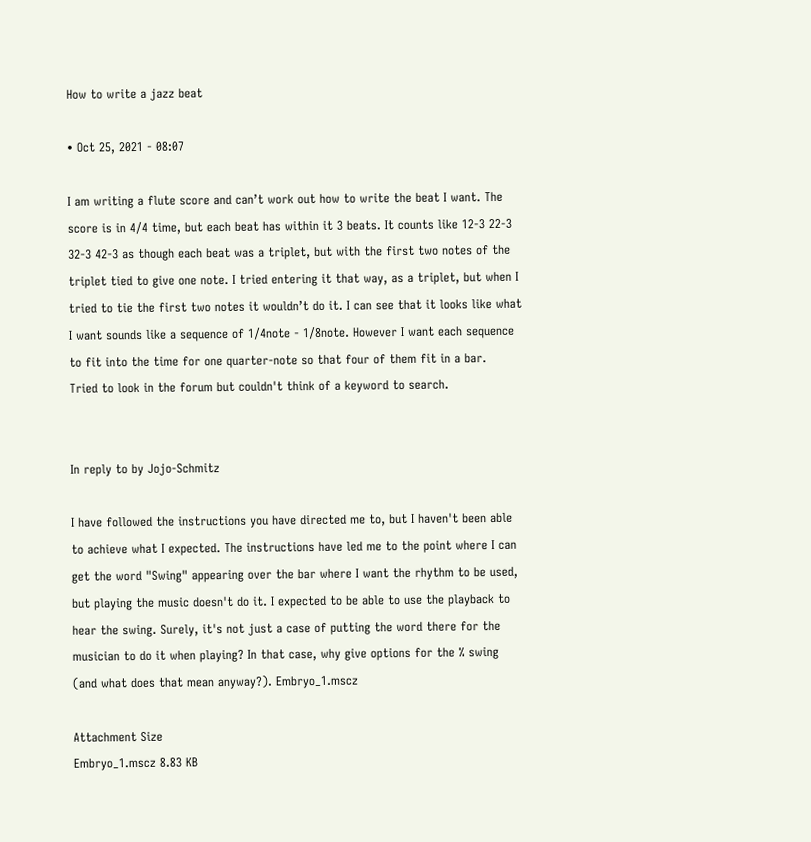How to write a jazz beat

• Oct 25, 2021 - 08:07

I am writing a flute score and can’t work out how to write the beat I want. The score is in 4/4 time, but each beat has within it 3 beats. It counts like 12-3 22-3 32-3 42-3 as though each beat was a triplet, but with the first two notes of the triplet tied to give one note. I tried entering it that way, as a triplet, but when I tried to tie the first two notes it wouldn’t do it. I can see that it looks like what I want sounds like a sequence of 1/4note - 1/8note. However I want each sequence to fit into the time for one quarter-note so that four of them fit in a bar.
Tried to look in the forum but couldn't think of a keyword to search.


In reply to by Jojo-Schmitz

I have followed the instructions you have directed me to, but I haven't been able to achieve what I expected. The instructions have led me to the point where I can get the word "Swing" appearing over the bar where I want the rhythm to be used, but playing the music doesn't do it. I expected to be able to use the playback to hear the swing. Surely, it's not just a case of putting the word there for the musician to do it when playing? In that case, why give options for the % swing (and what does that mean anyway?). Embryo_1.mscz

Attachment Size
Embryo_1.mscz 8.83 KB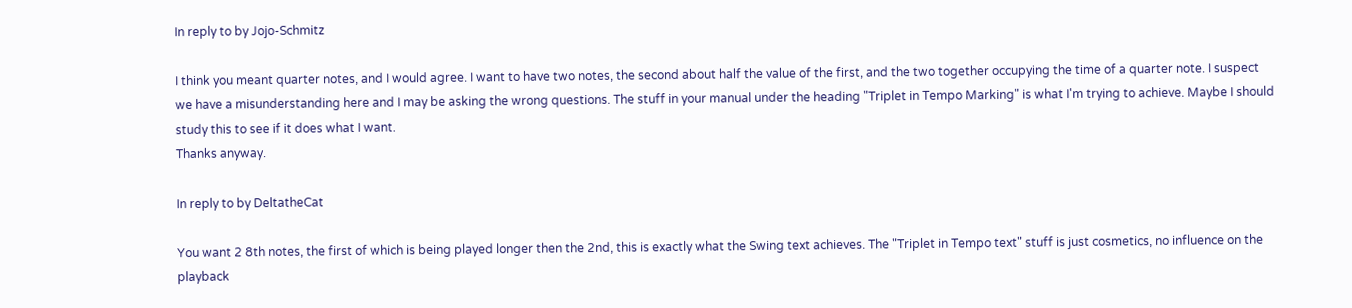In reply to by Jojo-Schmitz

I think you meant quarter notes, and I would agree. I want to have two notes, the second about half the value of the first, and the two together occupying the time of a quarter note. I suspect we have a misunderstanding here and I may be asking the wrong questions. The stuff in your manual under the heading "Triplet in Tempo Marking" is what I'm trying to achieve. Maybe I should study this to see if it does what I want.
Thanks anyway.

In reply to by DeltatheCat

You want 2 8th notes, the first of which is being played longer then the 2nd, this is exactly what the Swing text achieves. The "Triplet in Tempo text" stuff is just cosmetics, no influence on the playback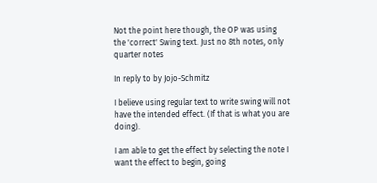Not the point here though, the OP was using the 'correct' Swing text. Just no 8th notes, only quarter notes

In reply to by Jojo-Schmitz

I believe using regular text to write swing will not have the intended effect. (If that is what you are doing).

I am able to get the effect by selecting the note I want the effect to begin, going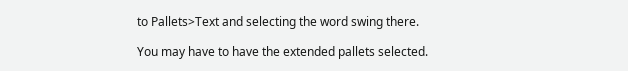to Pallets>Text and selecting the word swing there.

You may have to have the extended pallets selected.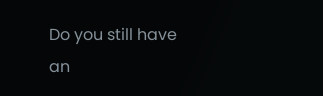Do you still have an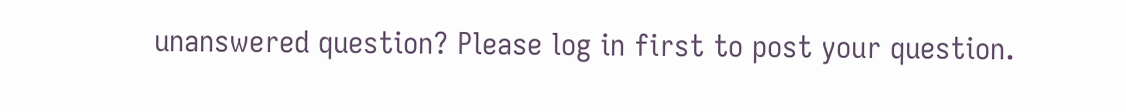unanswered question? Please log in first to post your question.